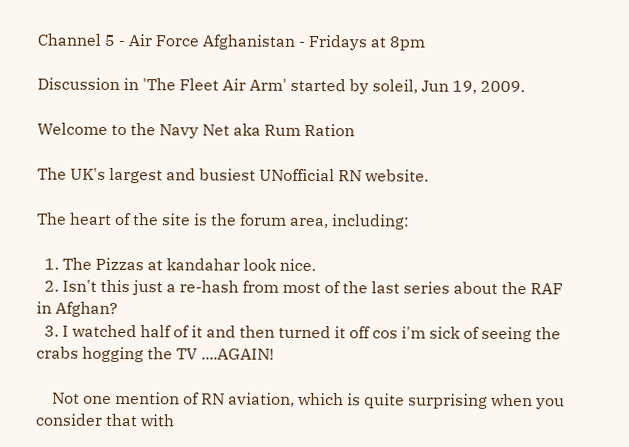Channel 5 - Air Force Afghanistan - Fridays at 8pm

Discussion in 'The Fleet Air Arm' started by soleil, Jun 19, 2009.

Welcome to the Navy Net aka Rum Ration

The UK's largest and busiest UNofficial RN website.

The heart of the site is the forum area, including:

  1. The Pizzas at kandahar look nice.
  2. Isn't this just a re-hash from most of the last series about the RAF in Afghan?
  3. I watched half of it and then turned it off cos i'm sick of seeing the crabs hogging the TV ....AGAIN!

    Not one mention of RN aviation, which is quite surprising when you consider that with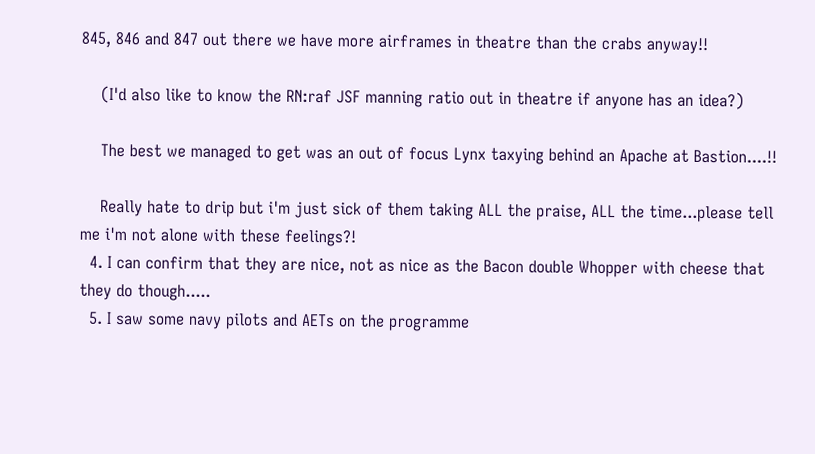845, 846 and 847 out there we have more airframes in theatre than the crabs anyway!!

    (I'd also like to know the RN:raf JSF manning ratio out in theatre if anyone has an idea?)

    The best we managed to get was an out of focus Lynx taxying behind an Apache at Bastion....!!

    Really hate to drip but i'm just sick of them taking ALL the praise, ALL the time...please tell me i'm not alone with these feelings?!
  4. I can confirm that they are nice, not as nice as the Bacon double Whopper with cheese that they do though.....
  5. I saw some navy pilots and AETs on the programme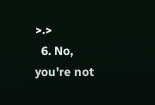>.>
  6. No, you're not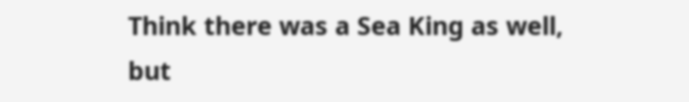Think there was a Sea King as well, but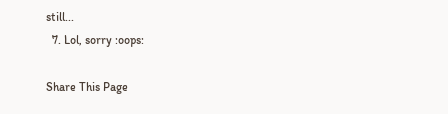still...
  7. Lol, sorry :oops:

Share This Page